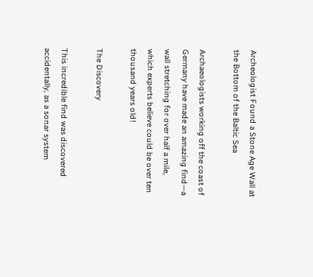Archeologist Found a Stone Age Wall at the Bottom of the Baltic Sea

Archaeologists working off the coast of Germany have made an amazing find—a wall stretching for over half a mile, which experts believe could be over ten thousand years old!

The Discovery

This incredible find was discovered accidentally, as a sonar system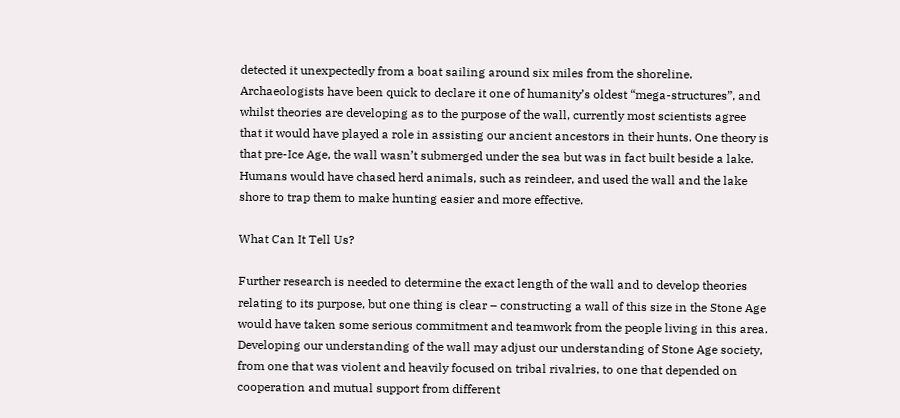detected it unexpectedly from a boat sailing around six miles from the shoreline. Archaeologists have been quick to declare it one of humanity’s oldest “mega-structures”, and whilst theories are developing as to the purpose of the wall, currently most scientists agree that it would have played a role in assisting our ancient ancestors in their hunts. One theory is that pre-Ice Age, the wall wasn’t submerged under the sea but was in fact built beside a lake. Humans would have chased herd animals, such as reindeer, and used the wall and the lake shore to trap them to make hunting easier and more effective.

What Can It Tell Us?

Further research is needed to determine the exact length of the wall and to develop theories relating to its purpose, but one thing is clear – constructing a wall of this size in the Stone Age would have taken some serious commitment and teamwork from the people living in this area. Developing our understanding of the wall may adjust our understanding of Stone Age society, from one that was violent and heavily focused on tribal rivalries, to one that depended on cooperation and mutual support from different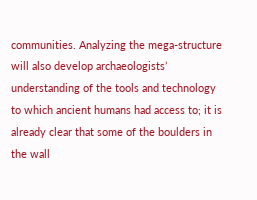communities. Analyzing the mega-structure will also develop archaeologists’ understanding of the tools and technology to which ancient humans had access to; it is already clear that some of the boulders in the wall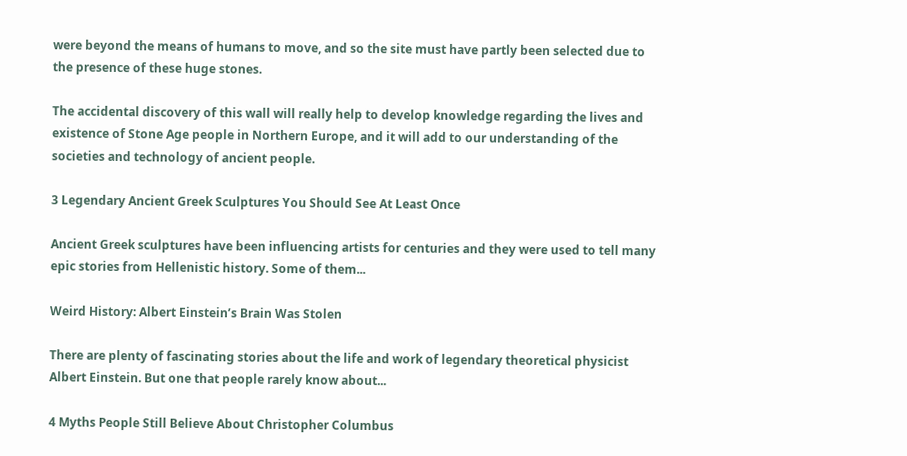were beyond the means of humans to move, and so the site must have partly been selected due to the presence of these huge stones.

The accidental discovery of this wall will really help to develop knowledge regarding the lives and existence of Stone Age people in Northern Europe, and it will add to our understanding of the societies and technology of ancient people.

3 Legendary Ancient Greek Sculptures You Should See At Least Once

Ancient Greek sculptures have been influencing artists for centuries and they were used to tell many epic stories from Hellenistic history. Some of them...

Weird History: Albert Einstein’s Brain Was Stolen

There are plenty of fascinating stories about the life and work of legendary theoretical physicist Albert Einstein. But one that people rarely know about...

4 Myths People Still Believe About Christopher Columbus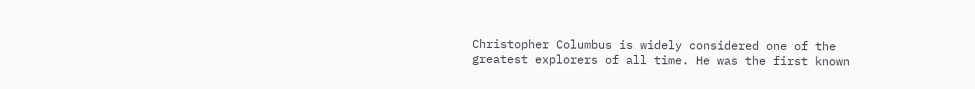Christopher Columbus is widely considered one of the greatest explorers of all time. He was the first known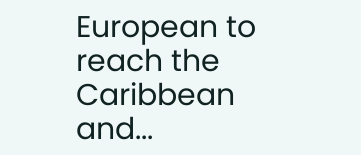European to reach the Caribbean and...